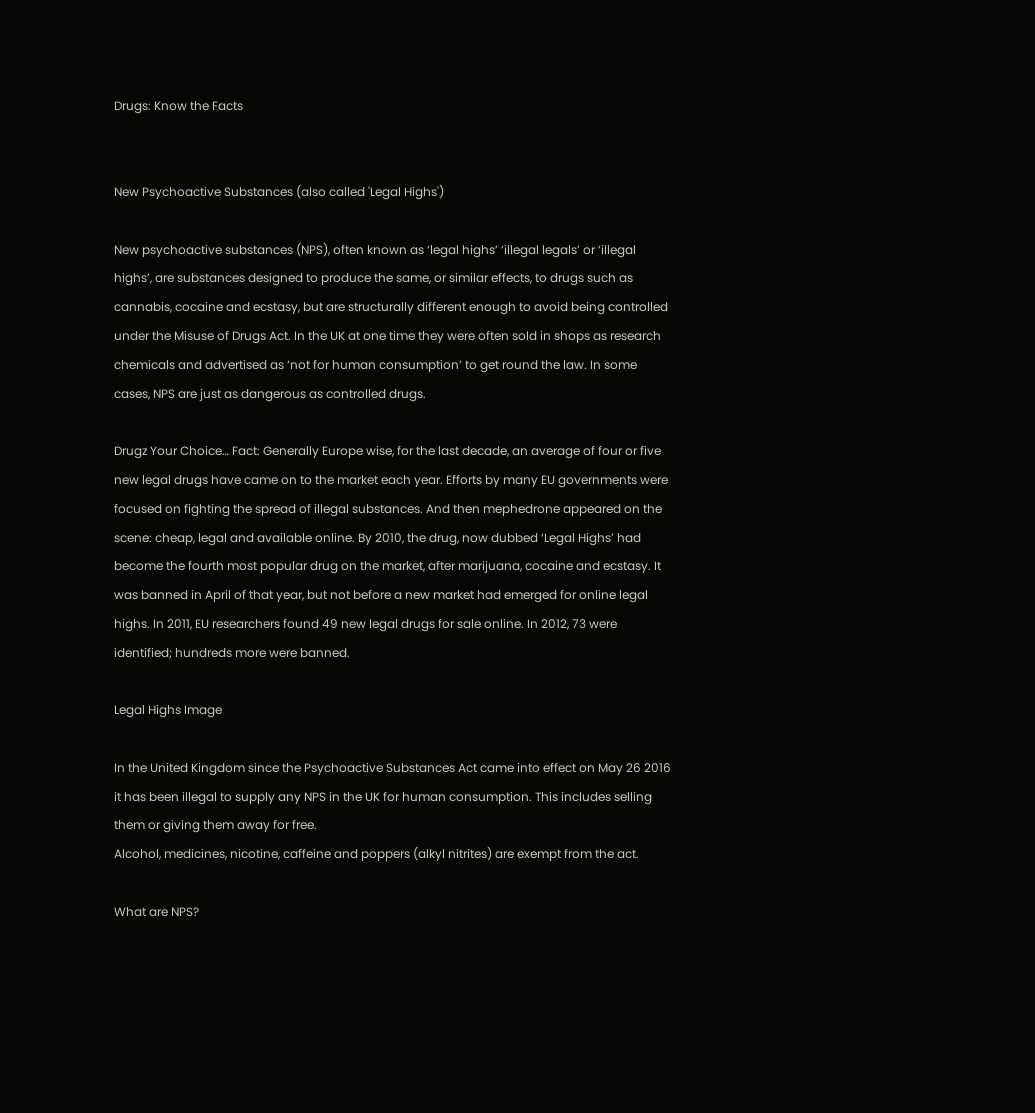Drugs: Know the Facts


New Psychoactive Substances (also called 'Legal Highs')

New psychoactive substances (NPS), often known as ‘legal highs’ ‘illegal legals’ or ‘illegal highs’, are substances designed to produce the same, or similar effects, to drugs such as cannabis, cocaine and ecstasy, but are structurally different enough to avoid being controlled under the Misuse of Drugs Act. In the UK at one time they were often sold in shops as research chemicals and advertised as ‘not for human consumption’ to get round the law. In some cases, NPS are just as dangerous as controlled drugs.

Drugz Your Choice… Fact: Generally Europe wise, for the last decade, an average of four or five new legal drugs have came on to the market each year. Efforts by many EU governments were focused on fighting the spread of illegal substances. And then mephedrone appeared on the scene: cheap, legal and available online. By 2010, the drug, now dubbed ‘Legal Highs’ had become the fourth most popular drug on the market, after marijuana, cocaine and ecstasy. It was banned in April of that year, but not before a new market had emerged for online legal highs. In 2011, EU researchers found 49 new legal drugs for sale online. In 2012, 73 were identified; hundreds more were banned.

Legal Highs Image

In the United Kingdom since the Psychoactive Substances Act came into effect on May 26 2016 it has been illegal to supply any NPS in the UK for human consumption. This includes selling them or giving them away for free.
Alcohol, medicines, nicotine, caffeine and poppers (alkyl nitrites) are exempt from the act.

What are NPS?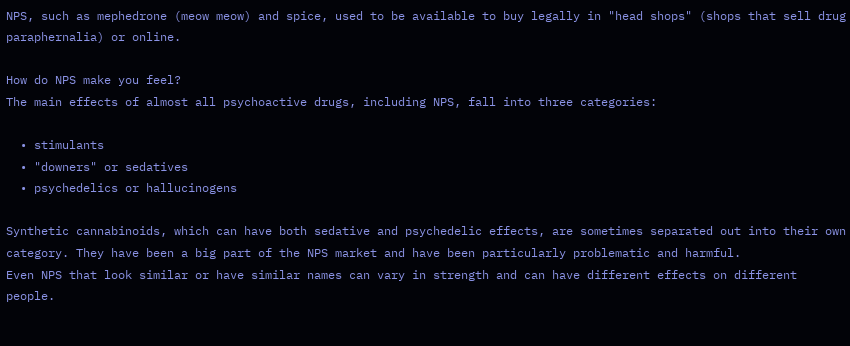NPS, such as mephedrone (meow meow) and spice, used to be available to buy legally in "head shops" (shops that sell drug paraphernalia) or online.

How do NPS make you feel?
The main effects of almost all psychoactive drugs, including NPS, fall into three categories:

  • stimulants
  • "downers" or sedatives
  • psychedelics or hallucinogens

Synthetic cannabinoids, which can have both sedative and psychedelic effects, are sometimes separated out into their own category. They have been a big part of the NPS market and have been particularly problematic and harmful.
Even NPS that look similar or have similar names can vary in strength and can have different effects on different people.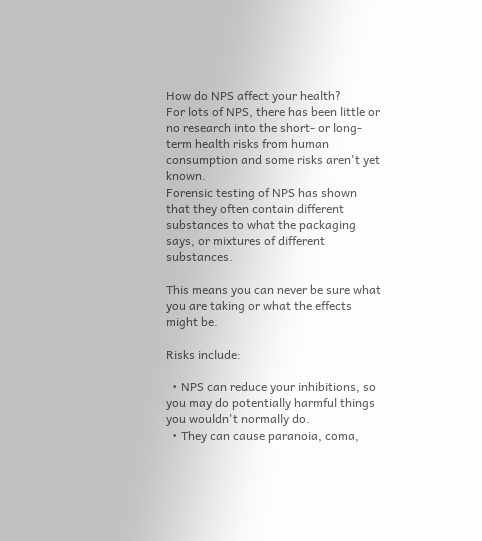How do NPS affect your health?
For lots of NPS, there has been little or no research into the short- or long-term health risks from human consumption and some risks aren't yet known.
Forensic testing of NPS has shown that they often contain different substances to what the packaging says, or mixtures of different substances.

This means you can never be sure what you are taking or what the effects might be.

Risks include:

  • NPS can reduce your inhibitions, so you may do potentially harmful things you wouldn't normally do.
  • They can cause paranoia, coma,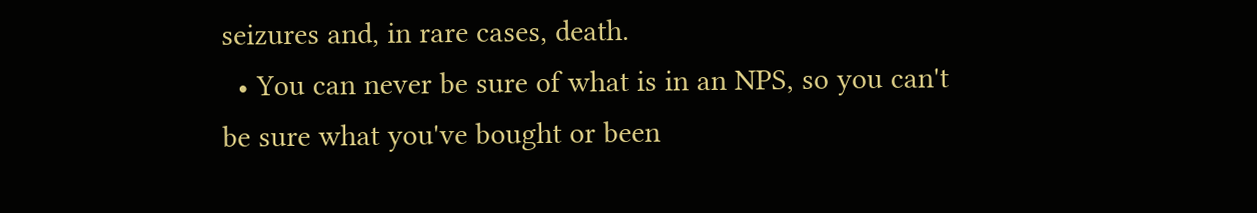seizures and, in rare cases, death.
  • You can never be sure of what is in an NPS, so you can't be sure what you've bought or been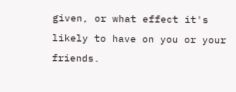given, or what effect it's likely to have on you or your friends.